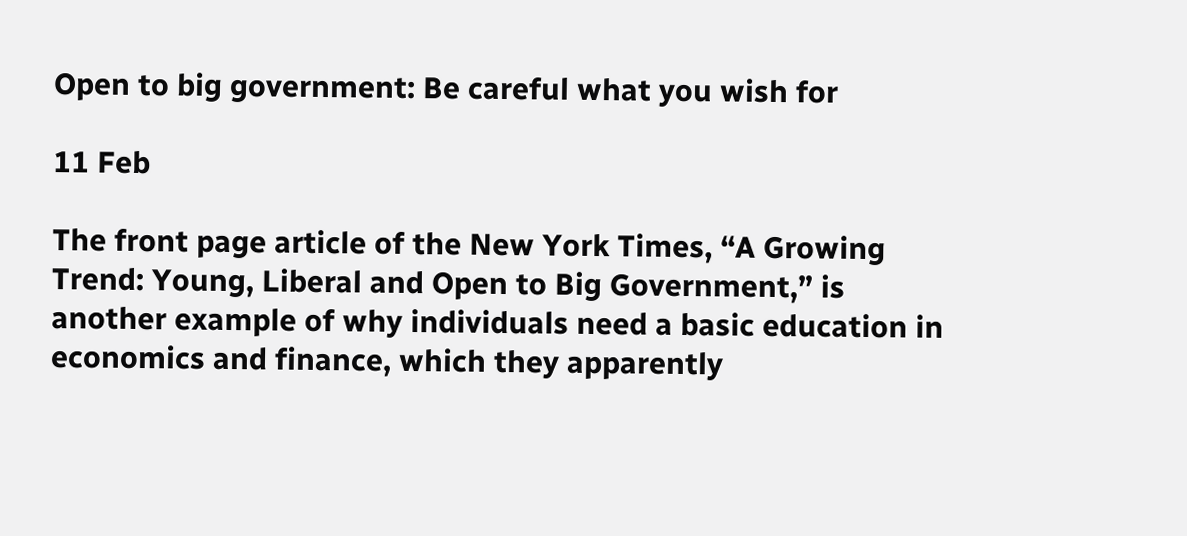Open to big government: Be careful what you wish for

11 Feb

The front page article of the New York Times, “A Growing Trend: Young, Liberal and Open to Big Government,” is another example of why individuals need a basic education in economics and finance, which they apparently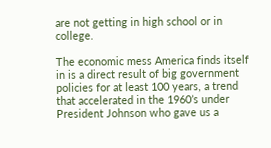are not getting in high school or in college.

The economic mess America finds itself in is a direct result of big government policies for at least 100 years, a trend that accelerated in the 1960’s under President Johnson who gave us a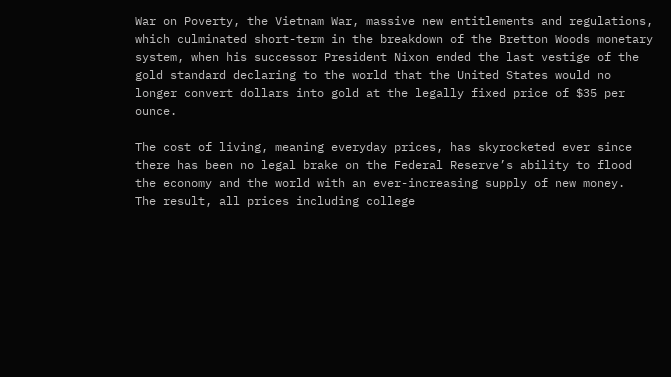War on Poverty, the Vietnam War, massive new entitlements and regulations, which culminated short-term in the breakdown of the Bretton Woods monetary system, when his successor President Nixon ended the last vestige of the gold standard declaring to the world that the United States would no longer convert dollars into gold at the legally fixed price of $35 per ounce.

The cost of living, meaning everyday prices, has skyrocketed ever since there has been no legal brake on the Federal Reserve’s ability to flood the economy and the world with an ever-increasing supply of new money.  The result, all prices including college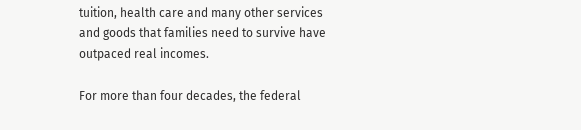tuition, health care and many other services and goods that families need to survive have outpaced real incomes.

For more than four decades, the federal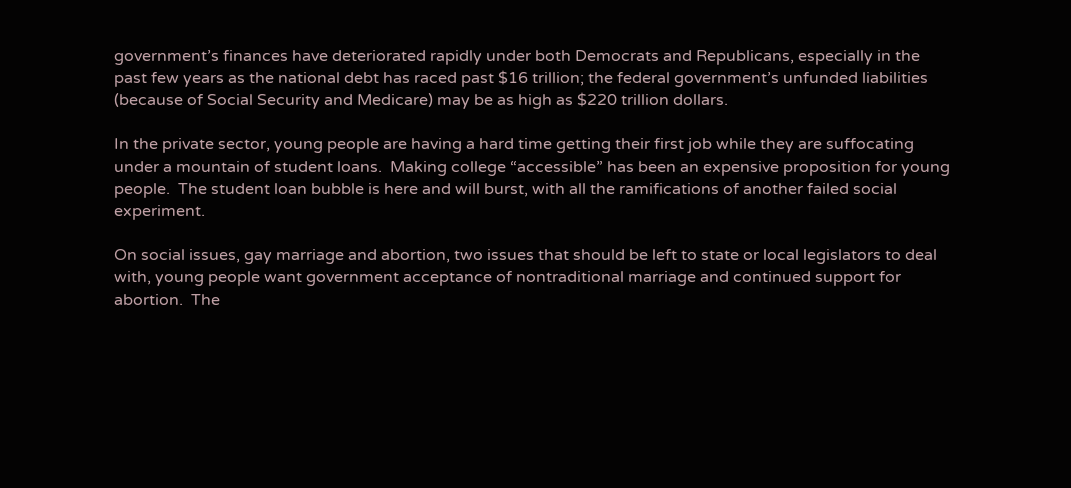government’s finances have deteriorated rapidly under both Democrats and Republicans, especially in the past few years as the national debt has raced past $16 trillion; the federal government’s unfunded liabilities (because of Social Security and Medicare) may be as high as $220 trillion dollars.

In the private sector, young people are having a hard time getting their first job while they are suffocating under a mountain of student loans.  Making college “accessible” has been an expensive proposition for young people.  The student loan bubble is here and will burst, with all the ramifications of another failed social experiment.

On social issues, gay marriage and abortion, two issues that should be left to state or local legislators to deal with, young people want government acceptance of nontraditional marriage and continued support for abortion.  The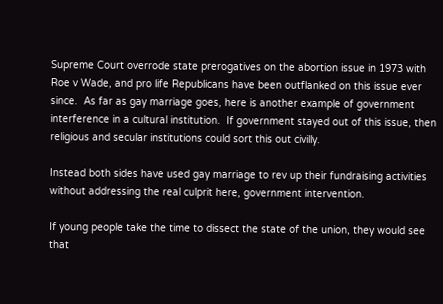Supreme Court overrode state prerogatives on the abortion issue in 1973 with Roe v Wade, and pro life Republicans have been outflanked on this issue ever since.  As far as gay marriage goes, here is another example of government interference in a cultural institution.  If government stayed out of this issue, then religious and secular institutions could sort this out civilly.

Instead both sides have used gay marriage to rev up their fundraising activities without addressing the real culprit here, government intervention.

If young people take the time to dissect the state of the union, they would see that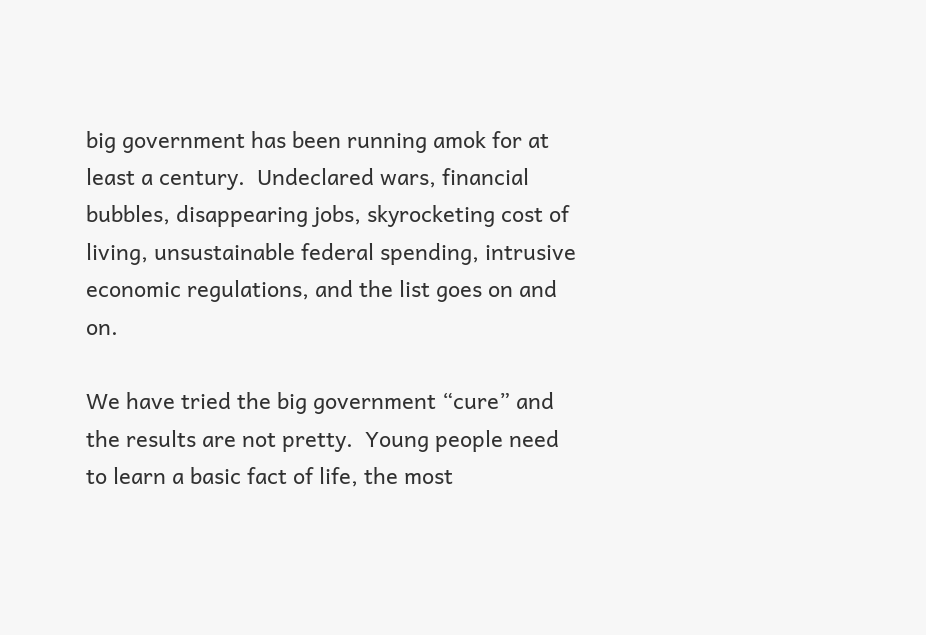big government has been running amok for at least a century.  Undeclared wars, financial bubbles, disappearing jobs, skyrocketing cost of living, unsustainable federal spending, intrusive economic regulations, and the list goes on and on.

We have tried the big government “cure” and the results are not pretty.  Young people need to learn a basic fact of life, the most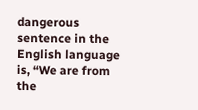dangerous sentence in the English language is, “We are from the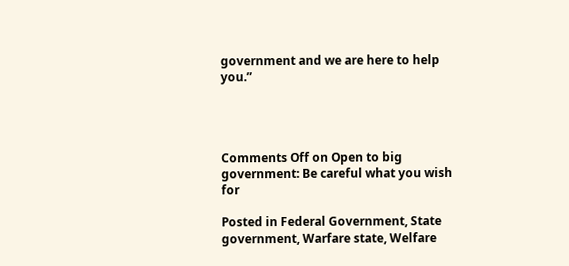government and we are here to help you.”




Comments Off on Open to big government: Be careful what you wish for

Posted in Federal Government, State government, Warfare state, Welfare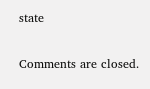state


Comments are closed.